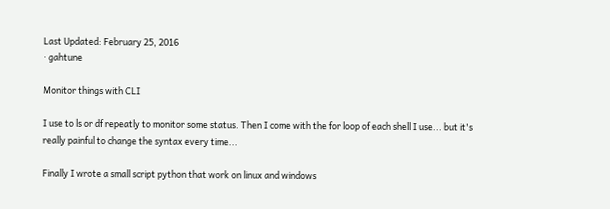Last Updated: February 25, 2016
· gahtune

Monitor things with CLI

I use to ls or df repeatly to monitor some status. Then I come with the for loop of each shell I use... but it's really painful to change the syntax every time...

Finally I wrote a small script python that work on linux and windows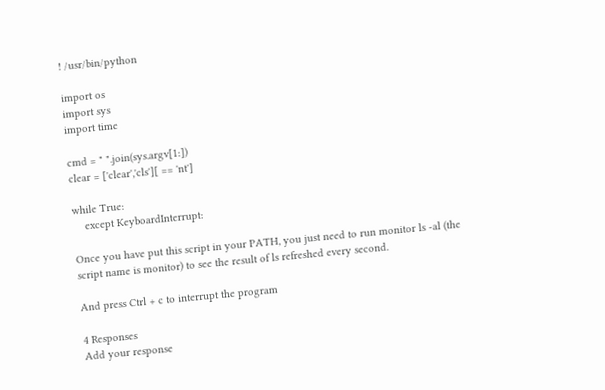! /usr/bin/python

import os
import sys
import time

cmd = " ".join(sys.argv[1:])
clear = ['clear','cls'][ == 'nt']

while True:
    except KeyboardInterrupt:

Once you have put this script in your PATH, you just need to run monitor ls -al (the script name is monitor) to see the result of ls refreshed every second.

And press Ctrl + c to interrupt the program

4 Responses
Add your response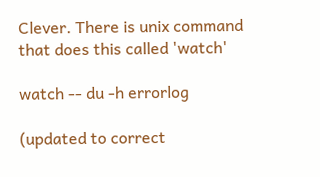Clever. There is unix command that does this called 'watch'

watch -- du -h errorlog

(updated to correct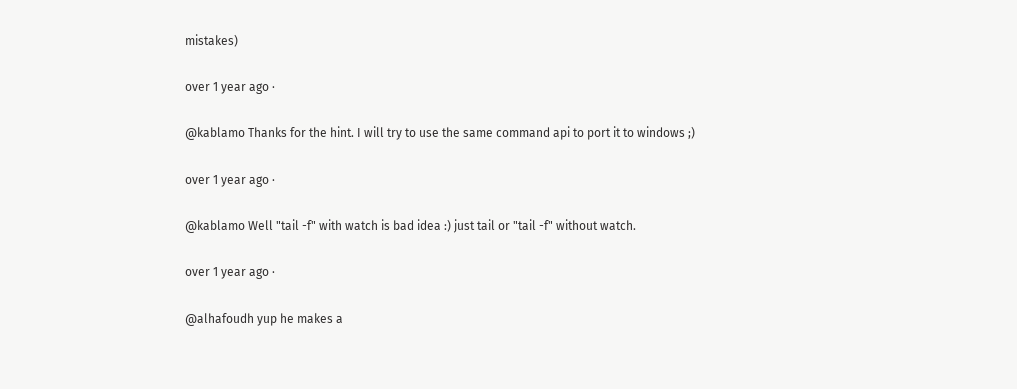mistakes)

over 1 year ago ·

@kablamo Thanks for the hint. I will try to use the same command api to port it to windows ;)

over 1 year ago ·

@kablamo Well "tail -f" with watch is bad idea :) just tail or "tail -f" without watch.

over 1 year ago ·

@alhafoudh yup he makes a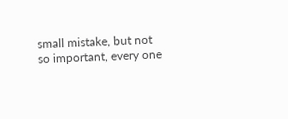small mistake, but not so important, every one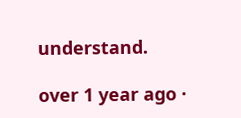understand.

over 1 year ago ·